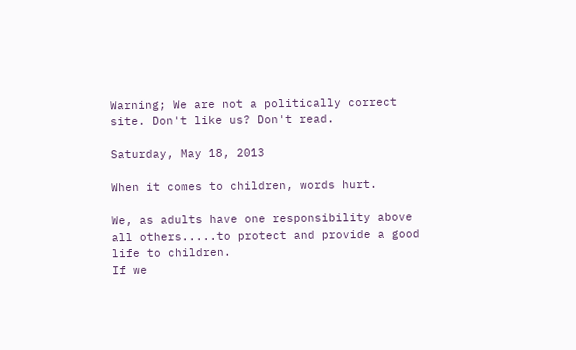Warning; We are not a politically correct site. Don't like us? Don't read.

Saturday, May 18, 2013

When it comes to children, words hurt.

We, as adults have one responsibility above all others.....to protect and provide a good life to children.
If we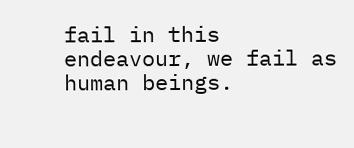fail in this endeavour, we fail as human beings.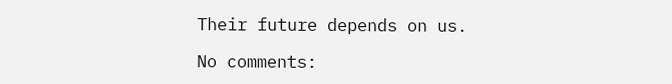Their future depends on us.

No comments: